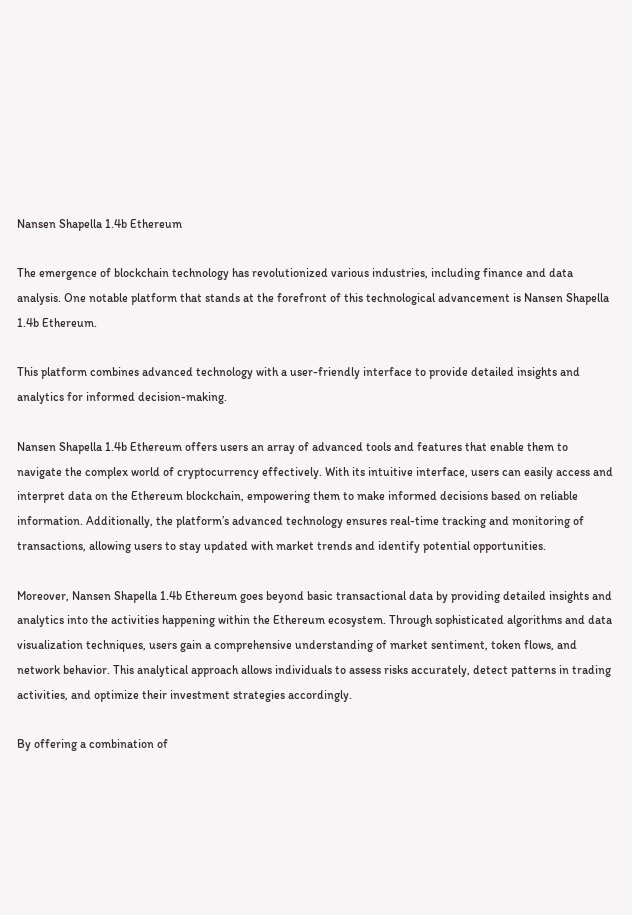Nansen Shapella 1.4b Ethereum

The emergence of blockchain technology has revolutionized various industries, including finance and data analysis. One notable platform that stands at the forefront of this technological advancement is Nansen Shapella 1.4b Ethereum.

This platform combines advanced technology with a user-friendly interface to provide detailed insights and analytics for informed decision-making.

Nansen Shapella 1.4b Ethereum offers users an array of advanced tools and features that enable them to navigate the complex world of cryptocurrency effectively. With its intuitive interface, users can easily access and interpret data on the Ethereum blockchain, empowering them to make informed decisions based on reliable information. Additionally, the platform’s advanced technology ensures real-time tracking and monitoring of transactions, allowing users to stay updated with market trends and identify potential opportunities.

Moreover, Nansen Shapella 1.4b Ethereum goes beyond basic transactional data by providing detailed insights and analytics into the activities happening within the Ethereum ecosystem. Through sophisticated algorithms and data visualization techniques, users gain a comprehensive understanding of market sentiment, token flows, and network behavior. This analytical approach allows individuals to assess risks accurately, detect patterns in trading activities, and optimize their investment strategies accordingly.

By offering a combination of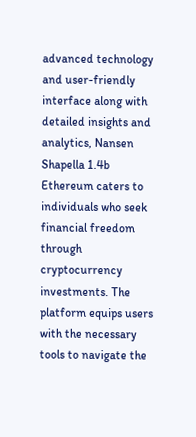advanced technology and user-friendly interface along with detailed insights and analytics, Nansen Shapella 1.4b Ethereum caters to individuals who seek financial freedom through cryptocurrency investments. The platform equips users with the necessary tools to navigate the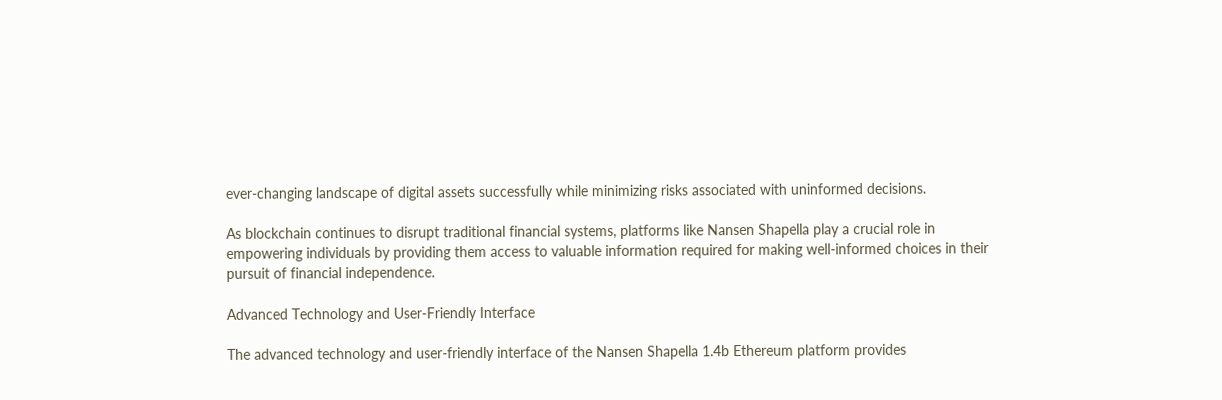ever-changing landscape of digital assets successfully while minimizing risks associated with uninformed decisions.

As blockchain continues to disrupt traditional financial systems, platforms like Nansen Shapella play a crucial role in empowering individuals by providing them access to valuable information required for making well-informed choices in their pursuit of financial independence.

Advanced Technology and User-Friendly Interface

The advanced technology and user-friendly interface of the Nansen Shapella 1.4b Ethereum platform provides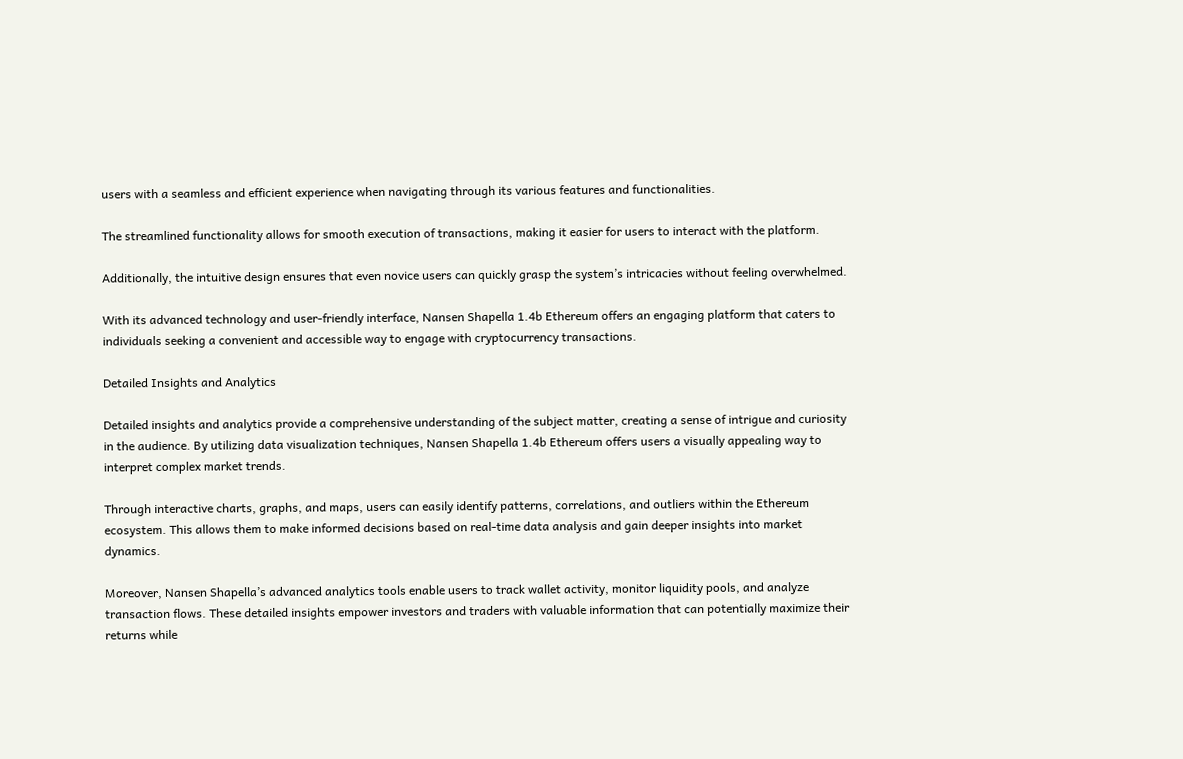users with a seamless and efficient experience when navigating through its various features and functionalities.

The streamlined functionality allows for smooth execution of transactions, making it easier for users to interact with the platform.

Additionally, the intuitive design ensures that even novice users can quickly grasp the system’s intricacies without feeling overwhelmed.

With its advanced technology and user-friendly interface, Nansen Shapella 1.4b Ethereum offers an engaging platform that caters to individuals seeking a convenient and accessible way to engage with cryptocurrency transactions.

Detailed Insights and Analytics

Detailed insights and analytics provide a comprehensive understanding of the subject matter, creating a sense of intrigue and curiosity in the audience. By utilizing data visualization techniques, Nansen Shapella 1.4b Ethereum offers users a visually appealing way to interpret complex market trends.

Through interactive charts, graphs, and maps, users can easily identify patterns, correlations, and outliers within the Ethereum ecosystem. This allows them to make informed decisions based on real-time data analysis and gain deeper insights into market dynamics.

Moreover, Nansen Shapella’s advanced analytics tools enable users to track wallet activity, monitor liquidity pools, and analyze transaction flows. These detailed insights empower investors and traders with valuable information that can potentially maximize their returns while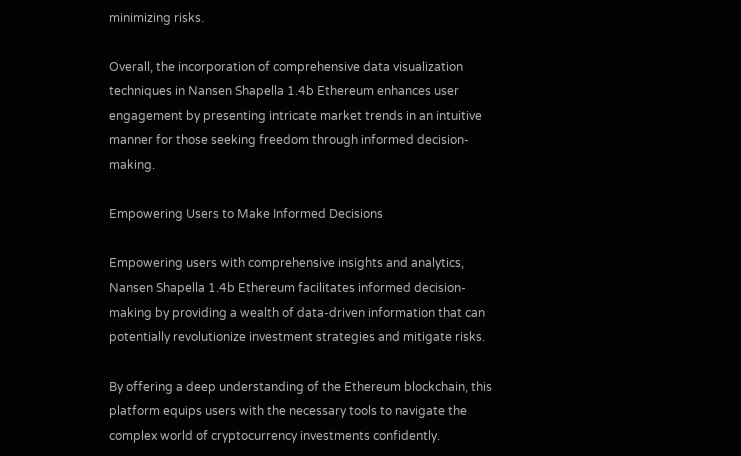minimizing risks.

Overall, the incorporation of comprehensive data visualization techniques in Nansen Shapella 1.4b Ethereum enhances user engagement by presenting intricate market trends in an intuitive manner for those seeking freedom through informed decision-making.

Empowering Users to Make Informed Decisions

Empowering users with comprehensive insights and analytics, Nansen Shapella 1.4b Ethereum facilitates informed decision-making by providing a wealth of data-driven information that can potentially revolutionize investment strategies and mitigate risks.

By offering a deep understanding of the Ethereum blockchain, this platform equips users with the necessary tools to navigate the complex world of cryptocurrency investments confidently.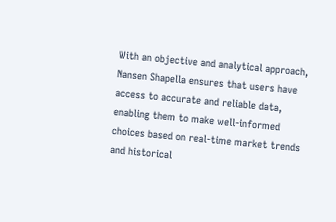With an objective and analytical approach, Nansen Shapella ensures that users have access to accurate and reliable data, enabling them to make well-informed choices based on real-time market trends and historical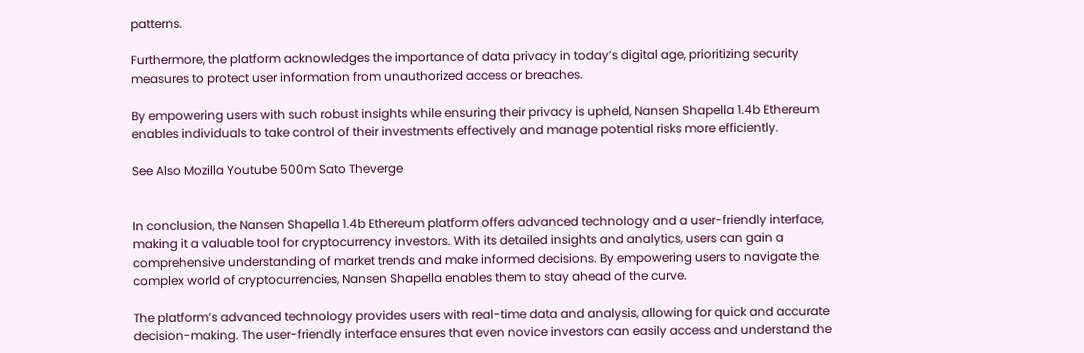patterns.

Furthermore, the platform acknowledges the importance of data privacy in today’s digital age, prioritizing security measures to protect user information from unauthorized access or breaches.

By empowering users with such robust insights while ensuring their privacy is upheld, Nansen Shapella 1.4b Ethereum enables individuals to take control of their investments effectively and manage potential risks more efficiently.

See Also Mozilla Youtube 500m Sato Theverge


In conclusion, the Nansen Shapella 1.4b Ethereum platform offers advanced technology and a user-friendly interface, making it a valuable tool for cryptocurrency investors. With its detailed insights and analytics, users can gain a comprehensive understanding of market trends and make informed decisions. By empowering users to navigate the complex world of cryptocurrencies, Nansen Shapella enables them to stay ahead of the curve.

The platform’s advanced technology provides users with real-time data and analysis, allowing for quick and accurate decision-making. The user-friendly interface ensures that even novice investors can easily access and understand the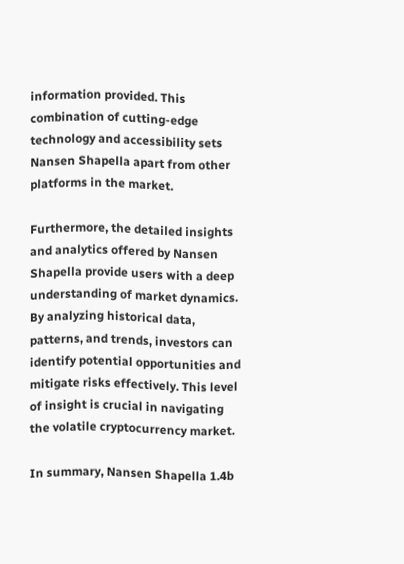information provided. This combination of cutting-edge technology and accessibility sets Nansen Shapella apart from other platforms in the market.

Furthermore, the detailed insights and analytics offered by Nansen Shapella provide users with a deep understanding of market dynamics. By analyzing historical data, patterns, and trends, investors can identify potential opportunities and mitigate risks effectively. This level of insight is crucial in navigating the volatile cryptocurrency market.

In summary, Nansen Shapella 1.4b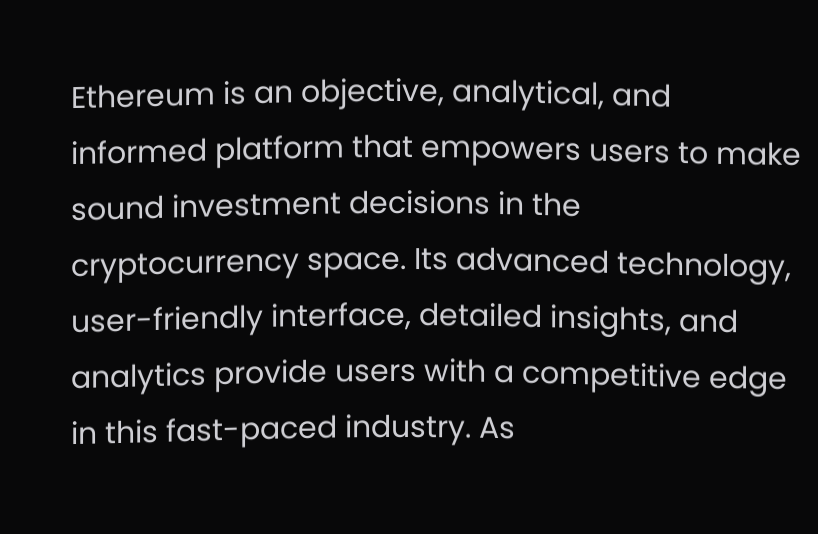Ethereum is an objective, analytical, and informed platform that empowers users to make sound investment decisions in the cryptocurrency space. Its advanced technology, user-friendly interface, detailed insights, and analytics provide users with a competitive edge in this fast-paced industry. As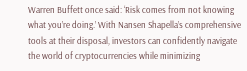Warren Buffett once said: ‘Risk comes from not knowing what you’re doing.’ With Nansen Shapella’s comprehensive tools at their disposal, investors can confidently navigate the world of cryptocurrencies while minimizing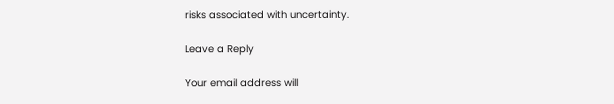risks associated with uncertainty.

Leave a Reply

Your email address will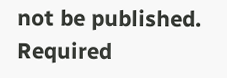not be published. Required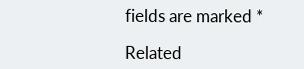fields are marked *

Related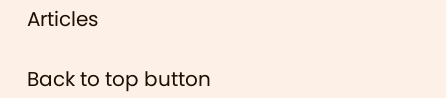Articles

Back to top button